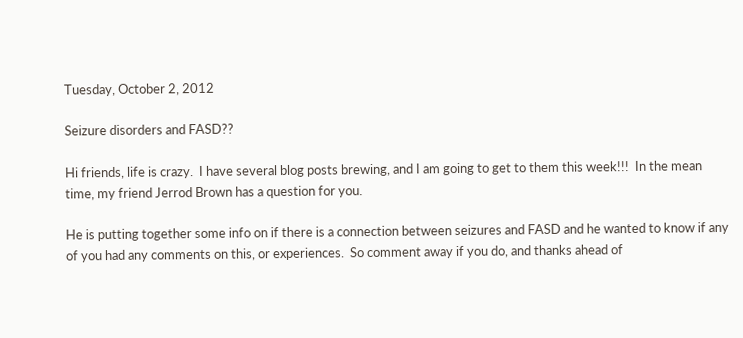Tuesday, October 2, 2012

Seizure disorders and FASD??

Hi friends, life is crazy.  I have several blog posts brewing, and I am going to get to them this week!!!  In the mean time, my friend Jerrod Brown has a question for you.

He is putting together some info on if there is a connection between seizures and FASD and he wanted to know if any of you had any comments on this, or experiences.  So comment away if you do, and thanks ahead of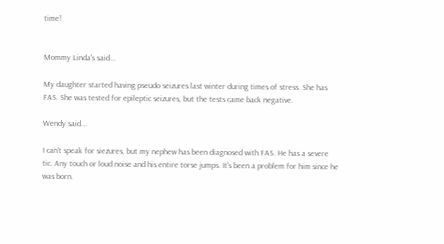time!


Mommy Linda's said...

My daughter started having pseudo seizures last winter during times of stress. She has FAS. She was tested for epileptic seizures, but the tests came back negative.

Wendy said...

I can't speak for siezures, but my nephew has been diagnosed with FAS. He has a severe tic. Any touch or loud noise and his entire torse jumps. It's been a problem for him since he was born.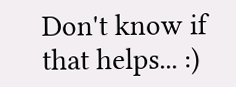Don't know if that helps... :)